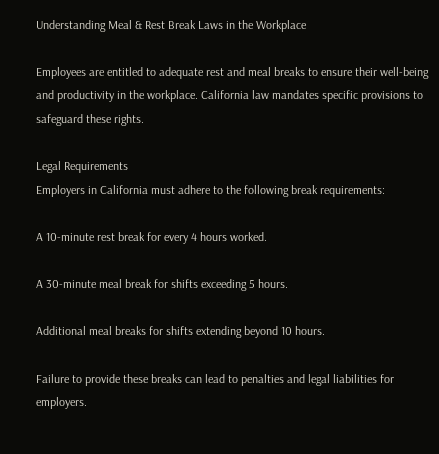Understanding Meal & Rest Break Laws in the Workplace

Employees are entitled to adequate rest and meal breaks to ensure their well-being and productivity in the workplace. California law mandates specific provisions to safeguard these rights.

Legal Requirements
Employers in California must adhere to the following break requirements:

A 10-minute rest break for every 4 hours worked.

A 30-minute meal break for shifts exceeding 5 hours.

Additional meal breaks for shifts extending beyond 10 hours.

Failure to provide these breaks can lead to penalties and legal liabilities for employers.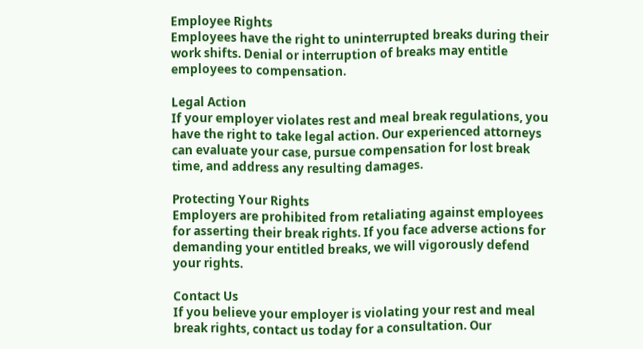Employee Rights
Employees have the right to uninterrupted breaks during their work shifts. Denial or interruption of breaks may entitle employees to compensation.

Legal Action
If your employer violates rest and meal break regulations, you have the right to take legal action. Our experienced attorneys can evaluate your case, pursue compensation for lost break time, and address any resulting damages.

Protecting Your Rights
Employers are prohibited from retaliating against employees for asserting their break rights. If you face adverse actions for demanding your entitled breaks, we will vigorously defend your rights.

Contact Us
If you believe your employer is violating your rest and meal break rights, contact us today for a consultation. Our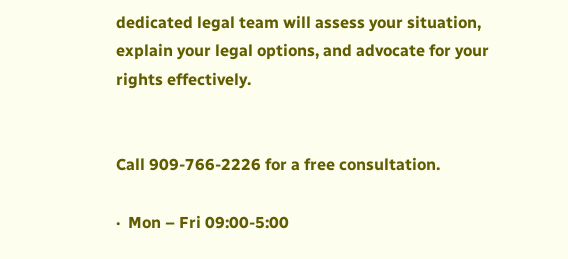dedicated legal team will assess your situation, explain your legal options, and advocate for your rights effectively.


Call 909-766-2226 for a free consultation.

·  Mon – Fri 09:00-5:00